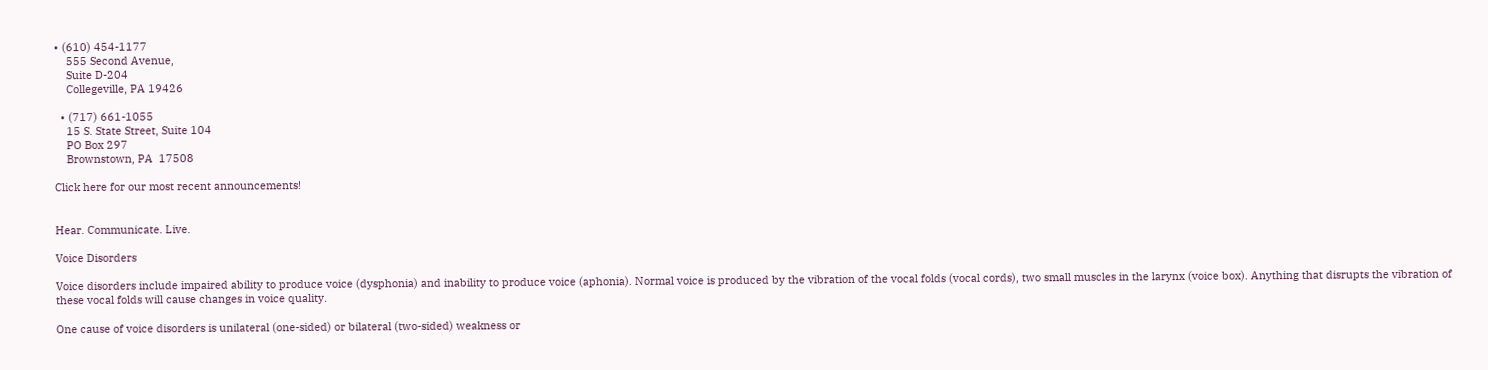• (610) 454-1177
    555 Second Avenue,
    Suite D-204
    Collegeville, PA 19426

  • (717) 661-1055
    15 S. State Street, Suite 104
    PO Box 297
    Brownstown, PA  17508

Click here for our most recent announcements!


Hear. Communicate. Live.

Voice Disorders

Voice disorders include impaired ability to produce voice (dysphonia) and inability to produce voice (aphonia). Normal voice is produced by the vibration of the vocal folds (vocal cords), two small muscles in the larynx (voice box). Anything that disrupts the vibration of these vocal folds will cause changes in voice quality.

One cause of voice disorders is unilateral (one-sided) or bilateral (two-sided) weakness or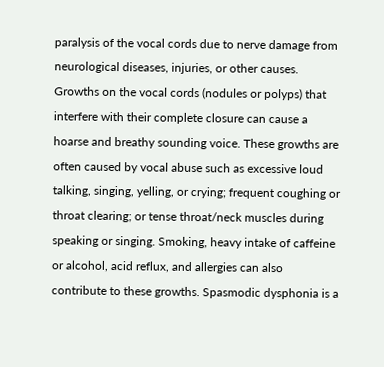paralysis of the vocal cords due to nerve damage from neurological diseases, injuries, or other causes. Growths on the vocal cords (nodules or polyps) that interfere with their complete closure can cause a hoarse and breathy sounding voice. These growths are often caused by vocal abuse such as excessive loud talking, singing, yelling, or crying; frequent coughing or throat clearing; or tense throat/neck muscles during speaking or singing. Smoking, heavy intake of caffeine or alcohol, acid reflux, and allergies can also contribute to these growths. Spasmodic dysphonia is a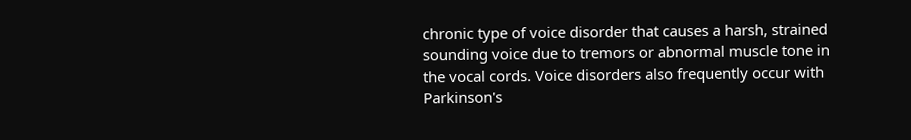chronic type of voice disorder that causes a harsh, strained sounding voice due to tremors or abnormal muscle tone in the vocal cords. Voice disorders also frequently occur with Parkinson's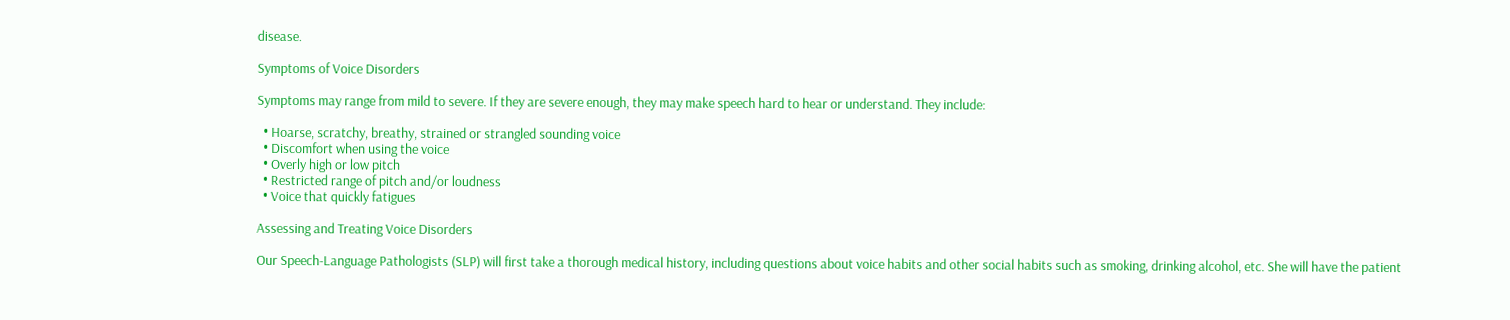disease.

Symptoms of Voice Disorders

Symptoms may range from mild to severe. If they are severe enough, they may make speech hard to hear or understand. They include:

  • Hoarse, scratchy, breathy, strained or strangled sounding voice
  • Discomfort when using the voice
  • Overly high or low pitch
  • Restricted range of pitch and/or loudness
  • Voice that quickly fatigues

Assessing and Treating Voice Disorders

Our Speech-Language Pathologists (SLP) will first take a thorough medical history, including questions about voice habits and other social habits such as smoking, drinking alcohol, etc. She will have the patient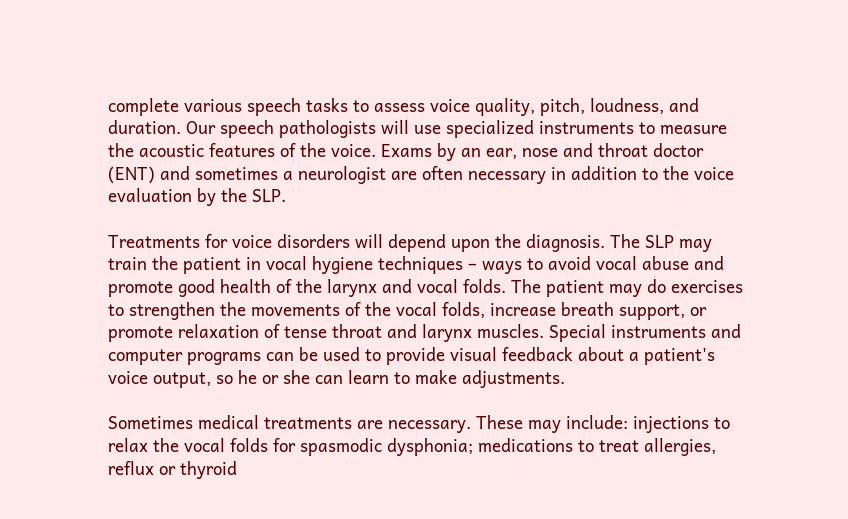complete various speech tasks to assess voice quality, pitch, loudness, and duration. Our speech pathologists will use specialized instruments to measure the acoustic features of the voice. Exams by an ear, nose and throat doctor (ENT) and sometimes a neurologist are often necessary in addition to the voice evaluation by the SLP.

Treatments for voice disorders will depend upon the diagnosis. The SLP may train the patient in vocal hygiene techniques – ways to avoid vocal abuse and promote good health of the larynx and vocal folds. The patient may do exercises to strengthen the movements of the vocal folds, increase breath support, or promote relaxation of tense throat and larynx muscles. Special instruments and computer programs can be used to provide visual feedback about a patient's voice output, so he or she can learn to make adjustments.

Sometimes medical treatments are necessary. These may include: injections to relax the vocal folds for spasmodic dysphonia; medications to treat allergies, reflux or thyroid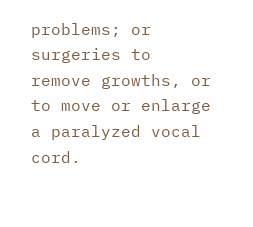problems; or surgeries to remove growths, or to move or enlarge a paralyzed vocal cord.